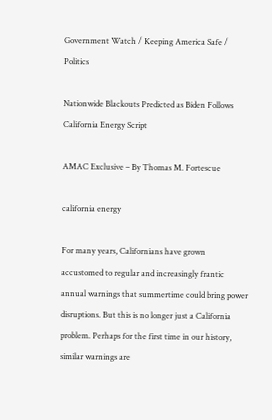Government Watch / Keeping America Safe / Politics

Nationwide Blackouts Predicted as Biden Follows California Energy Script

AMAC Exclusive – By Thomas M. Fortescue

california energy

For many years, Californians have grown accustomed to regular and increasingly frantic annual warnings that summertime could bring power disruptions. But this is no longer just a California problem. Perhaps for the first time in our history, similar warnings are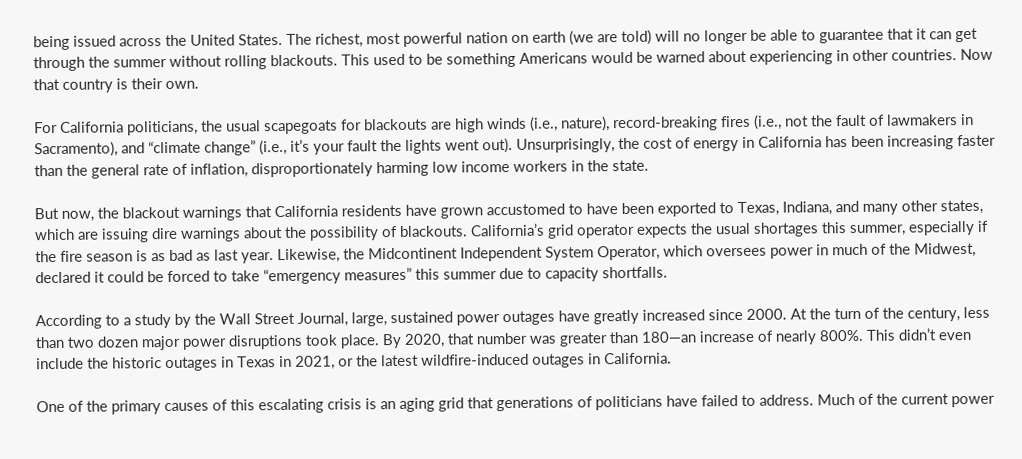being issued across the United States. The richest, most powerful nation on earth (we are told) will no longer be able to guarantee that it can get through the summer without rolling blackouts. This used to be something Americans would be warned about experiencing in other countries. Now that country is their own.

For California politicians, the usual scapegoats for blackouts are high winds (i.e., nature), record-breaking fires (i.e., not the fault of lawmakers in Sacramento), and “climate change” (i.e., it’s your fault the lights went out). Unsurprisingly, the cost of energy in California has been increasing faster than the general rate of inflation, disproportionately harming low income workers in the state.

But now, the blackout warnings that California residents have grown accustomed to have been exported to Texas, Indiana, and many other states, which are issuing dire warnings about the possibility of blackouts. California’s grid operator expects the usual shortages this summer, especially if the fire season is as bad as last year. Likewise, the Midcontinent Independent System Operator, which oversees power in much of the Midwest, declared it could be forced to take “emergency measures” this summer due to capacity shortfalls.

According to a study by the Wall Street Journal, large, sustained power outages have greatly increased since 2000. At the turn of the century, less than two dozen major power disruptions took place. By 2020, that number was greater than 180—an increase of nearly 800%. This didn’t even include the historic outages in Texas in 2021, or the latest wildfire-induced outages in California.

One of the primary causes of this escalating crisis is an aging grid that generations of politicians have failed to address. Much of the current power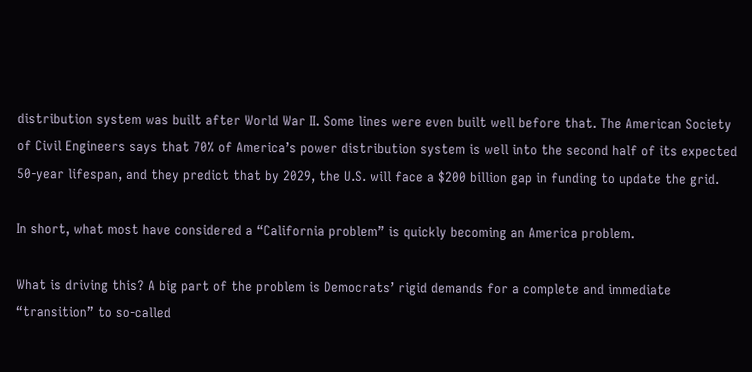distribution system was built after World War II. Some lines were even built well before that. The American Society of Civil Engineers says that 70% of America’s power distribution system is well into the second half of its expected 50-year lifespan, and they predict that by 2029, the U.S. will face a $200 billion gap in funding to update the grid.

In short, what most have considered a “California problem” is quickly becoming an America problem.

What is driving this? A big part of the problem is Democrats’ rigid demands for a complete and immediate “transition” to so-called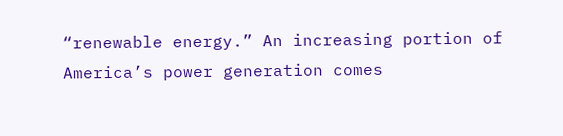“renewable energy.” An increasing portion of America’s power generation comes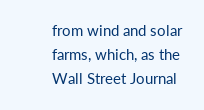from wind and solar farms, which, as the Wall Street Journal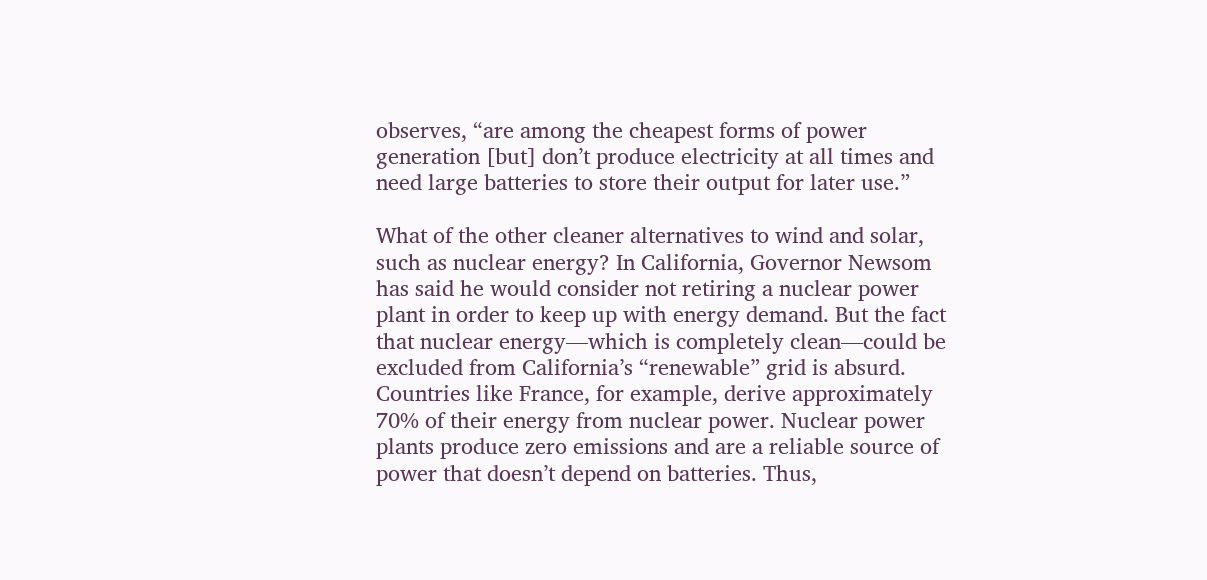observes, “are among the cheapest forms of power generation [but] don’t produce electricity at all times and need large batteries to store their output for later use.”

What of the other cleaner alternatives to wind and solar, such as nuclear energy? In California, Governor Newsom has said he would consider not retiring a nuclear power plant in order to keep up with energy demand. But the fact that nuclear energy—which is completely clean—could be excluded from California’s “renewable” grid is absurd. Countries like France, for example, derive approximately 70% of their energy from nuclear power. Nuclear power plants produce zero emissions and are a reliable source of power that doesn’t depend on batteries. Thus,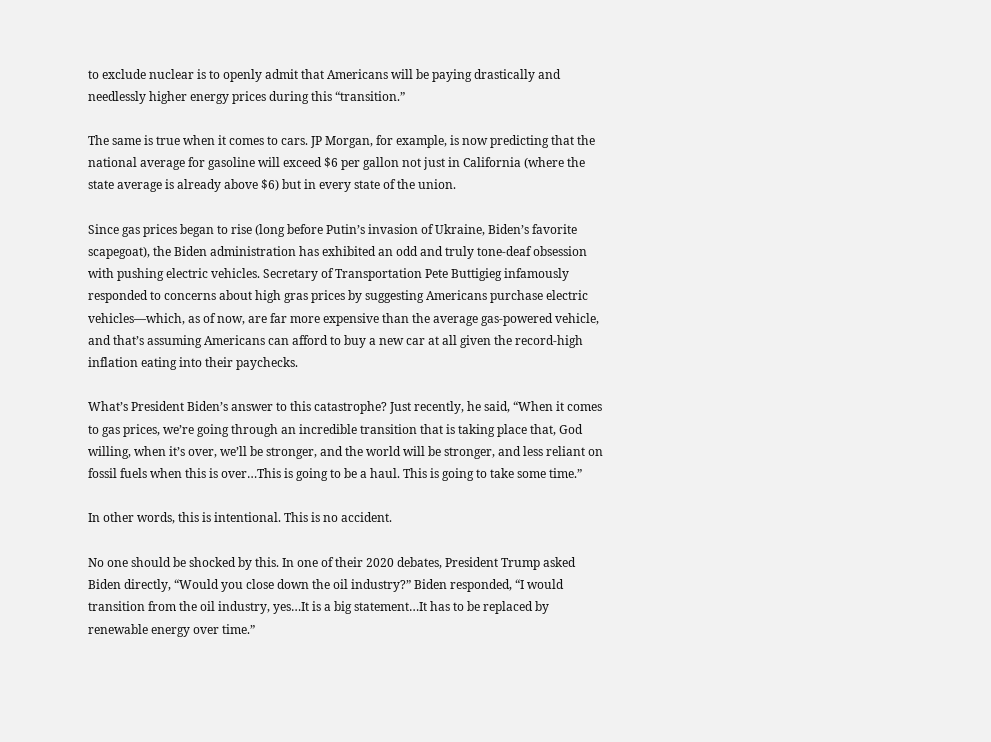to exclude nuclear is to openly admit that Americans will be paying drastically and needlessly higher energy prices during this “transition.”

The same is true when it comes to cars. JP Morgan, for example, is now predicting that the national average for gasoline will exceed $6 per gallon not just in California (where the state average is already above $6) but in every state of the union.

Since gas prices began to rise (long before Putin’s invasion of Ukraine, Biden’s favorite scapegoat), the Biden administration has exhibited an odd and truly tone-deaf obsession with pushing electric vehicles. Secretary of Transportation Pete Buttigieg infamously responded to concerns about high gras prices by suggesting Americans purchase electric vehicles—which, as of now, are far more expensive than the average gas-powered vehicle, and that’s assuming Americans can afford to buy a new car at all given the record-high inflation eating into their paychecks.

What’s President Biden’s answer to this catastrophe? Just recently, he said, “When it comes to gas prices, we’re going through an incredible transition that is taking place that, God willing, when it’s over, we’ll be stronger, and the world will be stronger, and less reliant on fossil fuels when this is over…This is going to be a haul. This is going to take some time.”

In other words, this is intentional. This is no accident.

No one should be shocked by this. In one of their 2020 debates, President Trump asked Biden directly, “Would you close down the oil industry?” Biden responded, “I would transition from the oil industry, yes…It is a big statement…It has to be replaced by renewable energy over time.”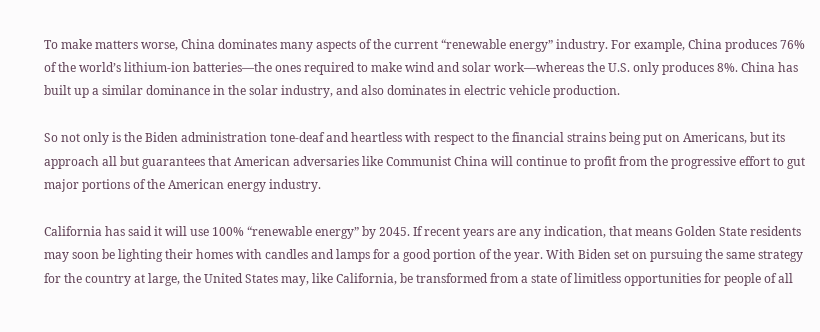To make matters worse, China dominates many aspects of the current “renewable energy” industry. For example, China produces 76% of the world’s lithium-ion batteries—the ones required to make wind and solar work—whereas the U.S. only produces 8%. China has built up a similar dominance in the solar industry, and also dominates in electric vehicle production.

So not only is the Biden administration tone-deaf and heartless with respect to the financial strains being put on Americans, but its approach all but guarantees that American adversaries like Communist China will continue to profit from the progressive effort to gut major portions of the American energy industry.

California has said it will use 100% “renewable energy” by 2045. If recent years are any indication, that means Golden State residents may soon be lighting their homes with candles and lamps for a good portion of the year. With Biden set on pursuing the same strategy for the country at large, the United States may, like California, be transformed from a state of limitless opportunities for people of all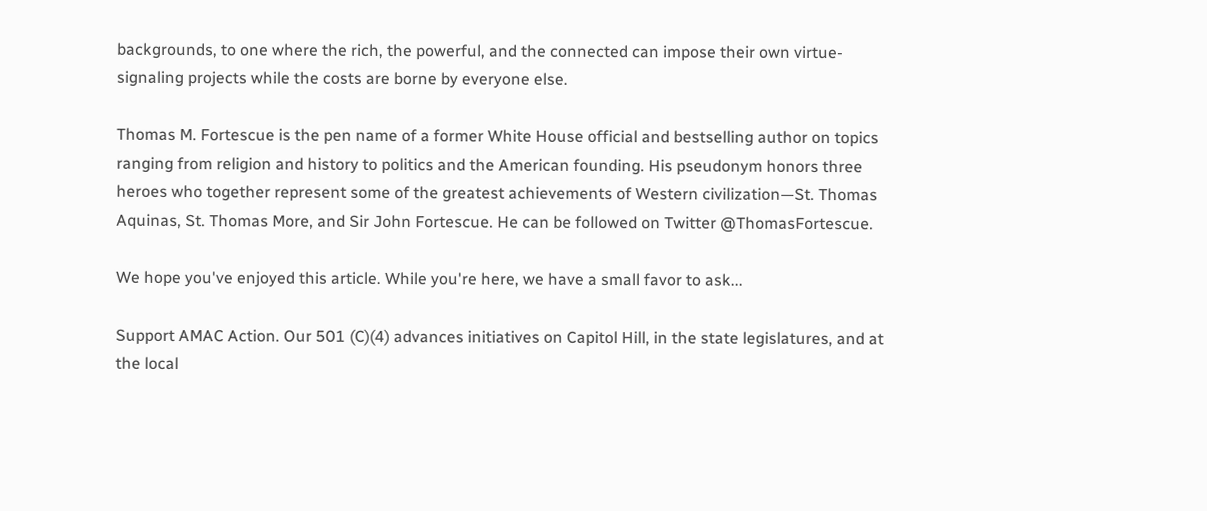backgrounds, to one where the rich, the powerful, and the connected can impose their own virtue-signaling projects while the costs are borne by everyone else.

Thomas M. Fortescue is the pen name of a former White House official and bestselling author on topics ranging from religion and history to politics and the American founding. His pseudonym honors three heroes who together represent some of the greatest achievements of Western civilization—St. Thomas Aquinas, St. Thomas More, and Sir John Fortescue. He can be followed on Twitter @ThomasFortescue.

We hope you've enjoyed this article. While you're here, we have a small favor to ask...

Support AMAC Action. Our 501 (C)(4) advances initiatives on Capitol Hill, in the state legislatures, and at the local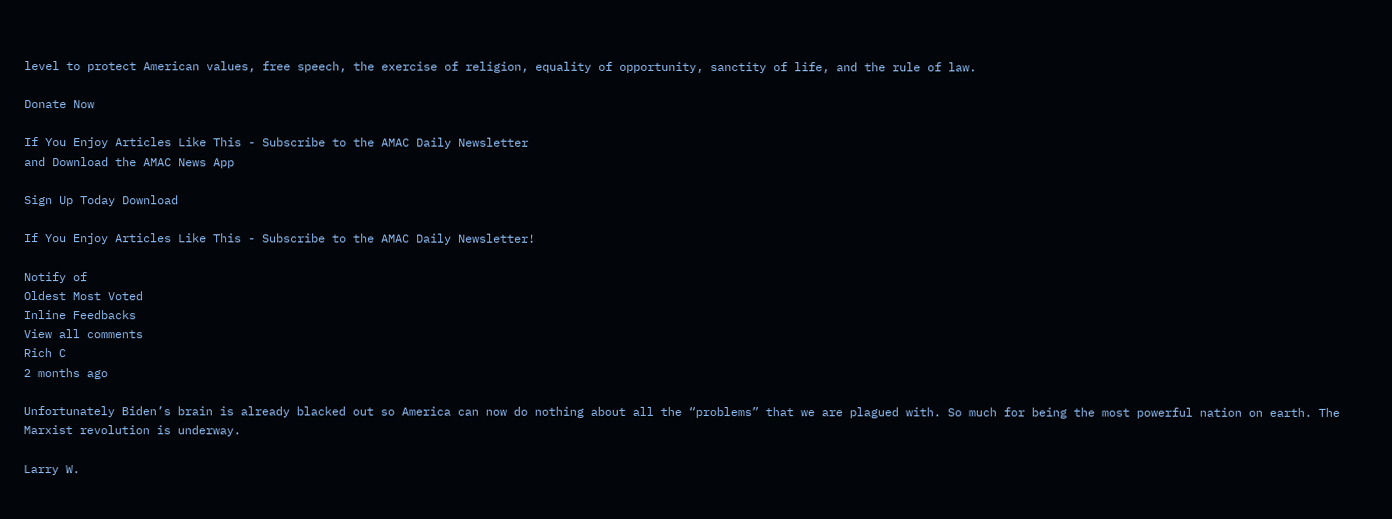level to protect American values, free speech, the exercise of religion, equality of opportunity, sanctity of life, and the rule of law.

Donate Now

If You Enjoy Articles Like This - Subscribe to the AMAC Daily Newsletter
and Download the AMAC News App

Sign Up Today Download

If You Enjoy Articles Like This - Subscribe to the AMAC Daily Newsletter!

Notify of
Oldest Most Voted
Inline Feedbacks
View all comments
Rich C
2 months ago

Unfortunately Biden’s brain is already blacked out so America can now do nothing about all the “problems” that we are plagued with. So much for being the most powerful nation on earth. The Marxist revolution is underway.

Larry W.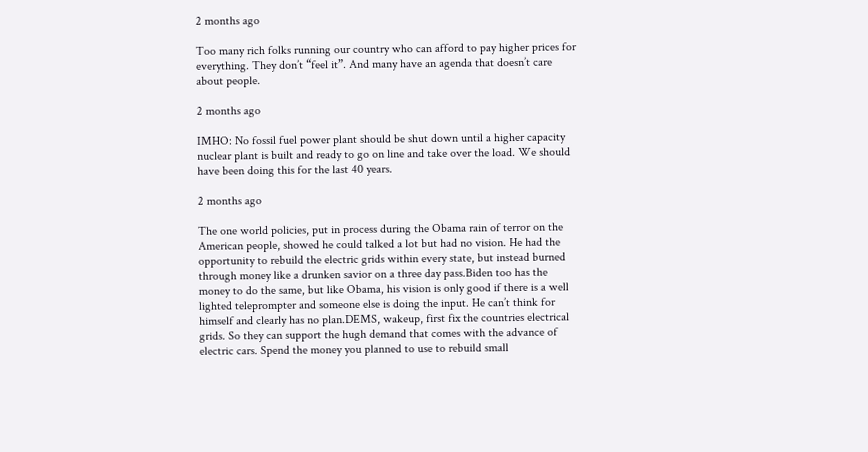2 months ago

Too many rich folks running our country who can afford to pay higher prices for everything. They don’t “feel it”. And many have an agenda that doesn’t care about people.

2 months ago

IMHO: No fossil fuel power plant should be shut down until a higher capacity nuclear plant is built and ready to go on line and take over the load. We should have been doing this for the last 40 years.

2 months ago

The one world policies, put in process during the Obama rain of terror on the American people, showed he could talked a lot but had no vision. He had the opportunity to rebuild the electric grids within every state, but instead burned through money like a drunken savior on a three day pass.Biden too has the money to do the same, but like Obama, his vision is only good if there is a well lighted teleprompter and someone else is doing the input. He can’t think for himself and clearly has no plan.DEMS, wakeup, first fix the countries electrical grids. So they can support the hugh demand that comes with the advance of electric cars. Spend the money you planned to use to rebuild small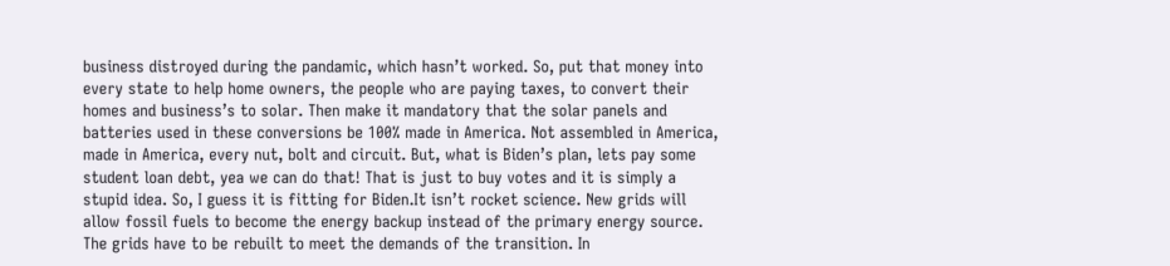business distroyed during the pandamic, which hasn’t worked. So, put that money into every state to help home owners, the people who are paying taxes, to convert their homes and business’s to solar. Then make it mandatory that the solar panels and batteries used in these conversions be 100% made in America. Not assembled in America, made in America, every nut, bolt and circuit. But, what is Biden’s plan, lets pay some student loan debt, yea we can do that! That is just to buy votes and it is simply a stupid idea. So, I guess it is fitting for Biden.It isn’t rocket science. New grids will allow fossil fuels to become the energy backup instead of the primary energy source. The grids have to be rebuilt to meet the demands of the transition. In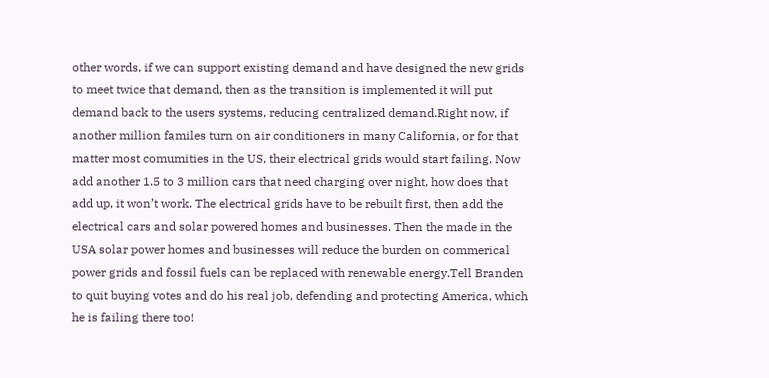other words, if we can support existing demand and have designed the new grids to meet twice that demand, then as the transition is implemented it will put demand back to the users systems, reducing centralized demand.Right now, if another million familes turn on air conditioners in many California, or for that matter most comumities in the US, their electrical grids would start failing. Now add another 1.5 to 3 million cars that need charging over night, how does that add up, it won’t work. The electrical grids have to be rebuilt first, then add the electrical cars and solar powered homes and businesses. Then the made in the USA solar power homes and businesses will reduce the burden on commerical power grids and fossil fuels can be replaced with renewable energy.Tell Branden to quit buying votes and do his real job, defending and protecting America, which he is failing there too!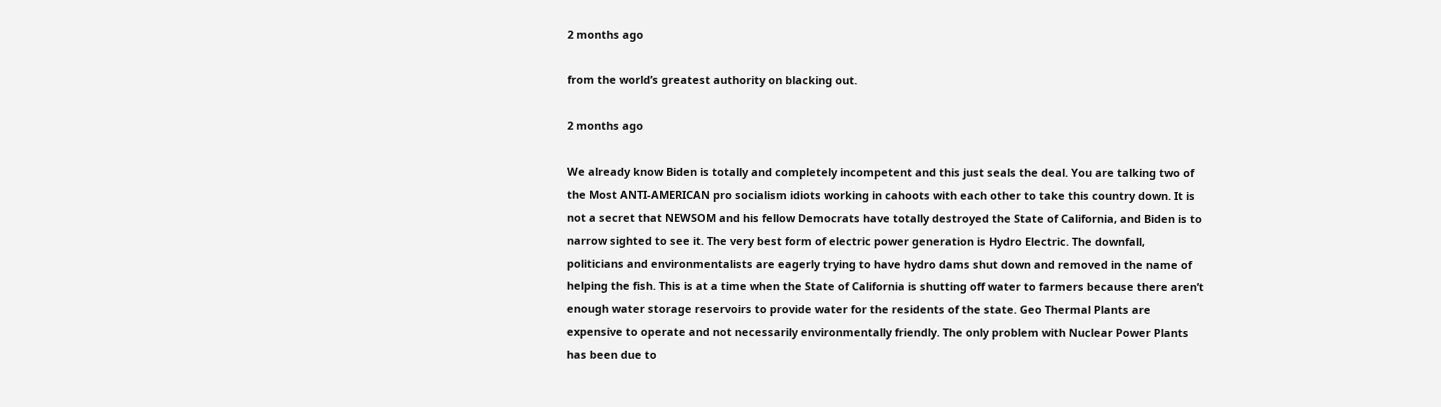2 months ago

from the world’s greatest authority on blacking out.

2 months ago

We already know Biden is totally and completely incompetent and this just seals the deal. You are talking two of the Most ANTI-AMERICAN pro socialism idiots working in cahoots with each other to take this country down. It is not a secret that NEWSOM and his fellow Democrats have totally destroyed the State of California, and Biden is to narrow sighted to see it. The very best form of electric power generation is Hydro Electric. The downfall, politicians and environmentalists are eagerly trying to have hydro dams shut down and removed in the name of helping the fish. This is at a time when the State of California is shutting off water to farmers because there aren’t enough water storage reservoirs to provide water for the residents of the state. Geo Thermal Plants are expensive to operate and not necessarily environmentally friendly. The only problem with Nuclear Power Plants has been due to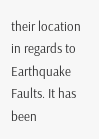their location in regards to Earthquake Faults. It has been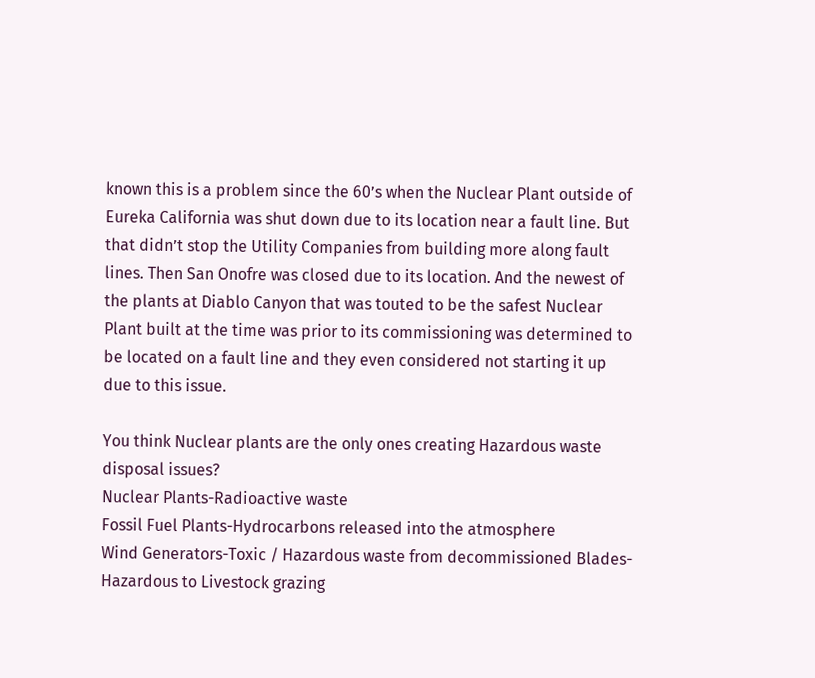known this is a problem since the 60’s when the Nuclear Plant outside of Eureka California was shut down due to its location near a fault line. But that didn’t stop the Utility Companies from building more along fault lines. Then San Onofre was closed due to its location. And the newest of the plants at Diablo Canyon that was touted to be the safest Nuclear Plant built at the time was prior to its commissioning was determined to be located on a fault line and they even considered not starting it up due to this issue.

You think Nuclear plants are the only ones creating Hazardous waste disposal issues?
Nuclear Plants-Radioactive waste
Fossil Fuel Plants-Hydrocarbons released into the atmosphere
Wind Generators-Toxic / Hazardous waste from decommissioned Blades-Hazardous to Livestock grazing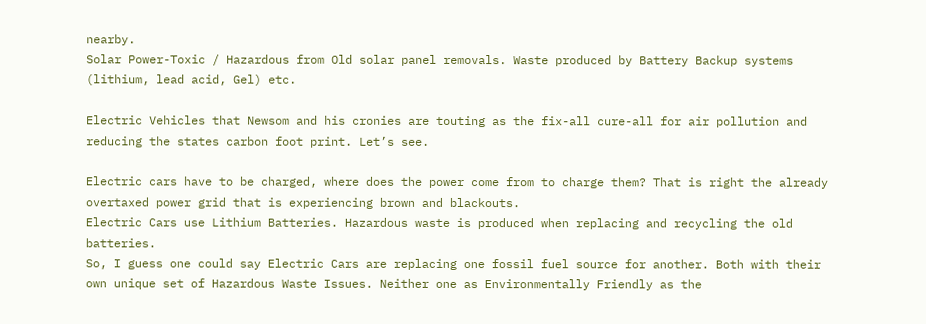nearby.
Solar Power-Toxic / Hazardous from Old solar panel removals. Waste produced by Battery Backup systems (lithium, lead acid, Gel) etc.

Electric Vehicles that Newsom and his cronies are touting as the fix-all cure-all for air pollution and reducing the states carbon foot print. Let’s see.

Electric cars have to be charged, where does the power come from to charge them? That is right the already overtaxed power grid that is experiencing brown and blackouts.
Electric Cars use Lithium Batteries. Hazardous waste is produced when replacing and recycling the old batteries.
So, I guess one could say Electric Cars are replacing one fossil fuel source for another. Both with their own unique set of Hazardous Waste Issues. Neither one as Environmentally Friendly as the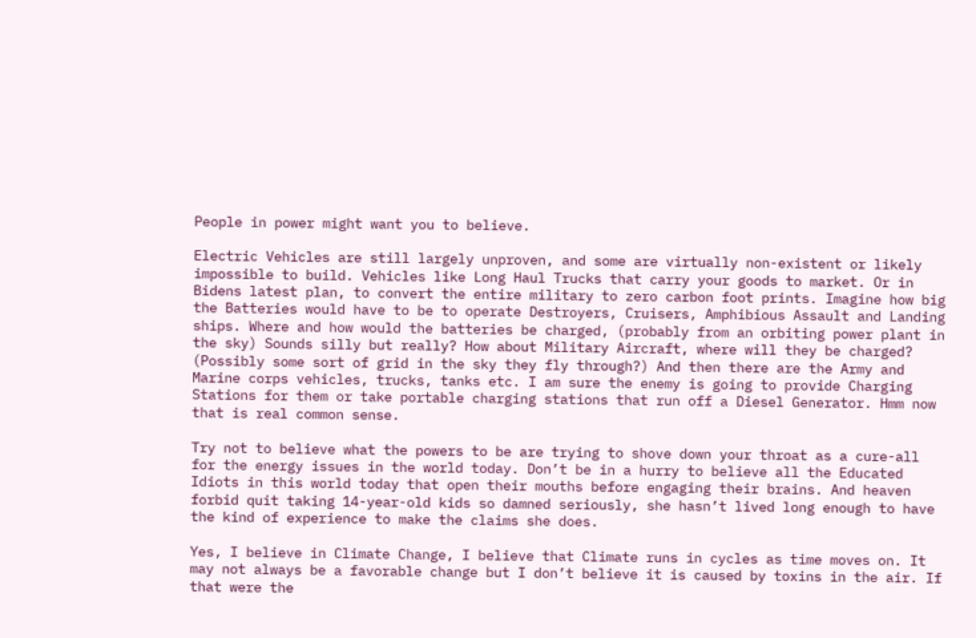People in power might want you to believe.

Electric Vehicles are still largely unproven, and some are virtually non-existent or likely impossible to build. Vehicles like Long Haul Trucks that carry your goods to market. Or in Bidens latest plan, to convert the entire military to zero carbon foot prints. Imagine how big the Batteries would have to be to operate Destroyers, Cruisers, Amphibious Assault and Landing ships. Where and how would the batteries be charged, (probably from an orbiting power plant in the sky) Sounds silly but really? How about Military Aircraft, where will they be charged? (Possibly some sort of grid in the sky they fly through?) And then there are the Army and Marine corps vehicles, trucks, tanks etc. I am sure the enemy is going to provide Charging Stations for them or take portable charging stations that run off a Diesel Generator. Hmm now that is real common sense.

Try not to believe what the powers to be are trying to shove down your throat as a cure-all for the energy issues in the world today. Don’t be in a hurry to believe all the Educated Idiots in this world today that open their mouths before engaging their brains. And heaven forbid quit taking 14-year-old kids so damned seriously, she hasn’t lived long enough to have the kind of experience to make the claims she does.

Yes, I believe in Climate Change, I believe that Climate runs in cycles as time moves on. It may not always be a favorable change but I don’t believe it is caused by toxins in the air. If that were the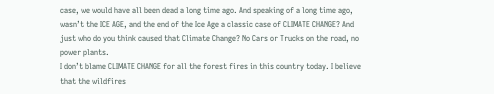case, we would have all been dead a long time ago. And speaking of a long time ago, wasn’t the ICE AGE, and the end of the Ice Age a classic case of CLIMATE CHANGE? And just who do you think caused that Climate Change? No Cars or Trucks on the road, no power plants.
I don’t blame CLIMATE CHANGE for all the forest fires in this country today. I believe that the wildfires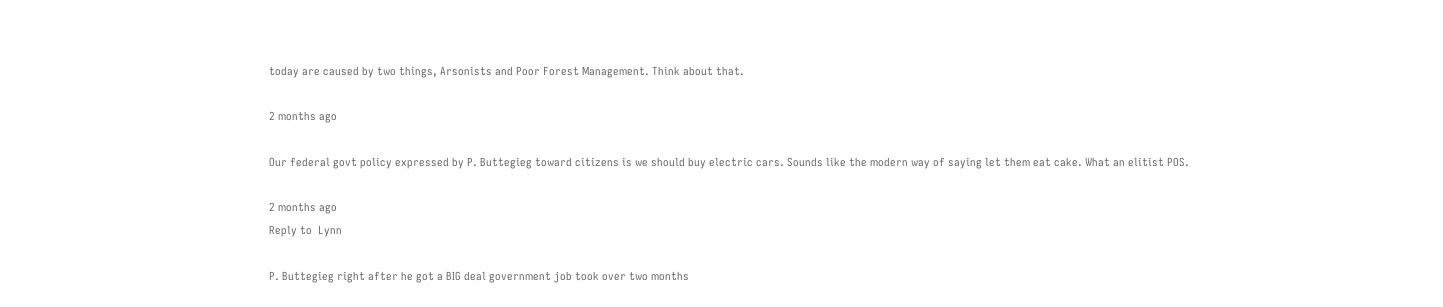today are caused by two things, Arsonists and Poor Forest Management. Think about that.

2 months ago

Our federal govt policy expressed by P. Buttegieg toward citizens is we should buy electric cars. Sounds like the modern way of saying let them eat cake. What an elitist POS.

2 months ago
Reply to  Lynn

P. Buttegieg right after he got a BIG deal government job took over two months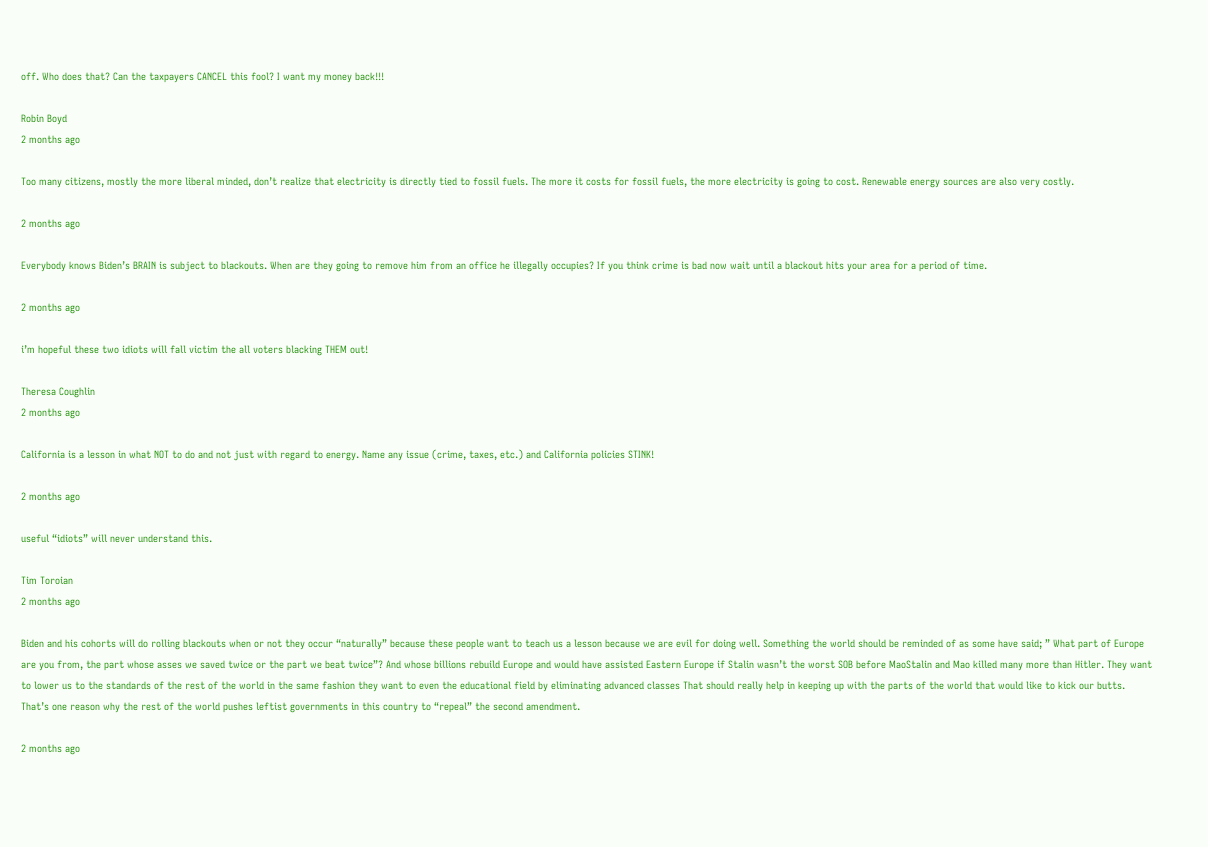off. Who does that? Can the taxpayers CANCEL this fool? I want my money back!!!

Robin Boyd
2 months ago

Too many citizens, mostly the more liberal minded, don’t realize that electricity is directly tied to fossil fuels. The more it costs for fossil fuels, the more electricity is going to cost. Renewable energy sources are also very costly.

2 months ago

Everybody knows Biden’s BRAIN is subject to blackouts. When are they going to remove him from an office he illegally occupies? If you think crime is bad now wait until a blackout hits your area for a period of time.

2 months ago

i’m hopeful these two idiots will fall victim the all voters blacking THEM out!

Theresa Coughlin
2 months ago

California is a lesson in what NOT to do and not just with regard to energy. Name any issue (crime, taxes, etc.) and California policies STINK!

2 months ago

useful “idiots” will never understand this.

Tim Toroian
2 months ago

Biden and his cohorts will do rolling blackouts when or not they occur “naturally” because these people want to teach us a lesson because we are evil for doing well. Something the world should be reminded of as some have said; ” What part of Europe are you from, the part whose asses we saved twice or the part we beat twice”? And whose billions rebuild Europe and would have assisted Eastern Europe if Stalin wasn’t the worst SOB before MaoStalin and Mao killed many more than Hitler. They want to lower us to the standards of the rest of the world in the same fashion they want to even the educational field by eliminating advanced classes That should really help in keeping up with the parts of the world that would like to kick our butts. That’s one reason why the rest of the world pushes leftist governments in this country to “repeal” the second amendment.

2 months ago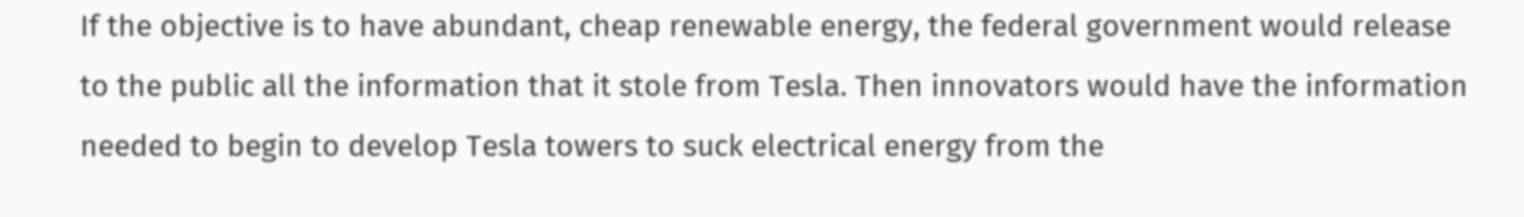If the objective is to have abundant, cheap renewable energy, the federal government would release to the public all the information that it stole from Tesla. Then innovators would have the information needed to begin to develop Tesla towers to suck electrical energy from the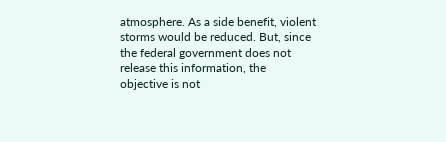atmosphere. As a side benefit, violent storms would be reduced. But, since the federal government does not release this information, the objective is not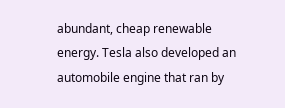abundant, cheap renewable energy. Tesla also developed an automobile engine that ran by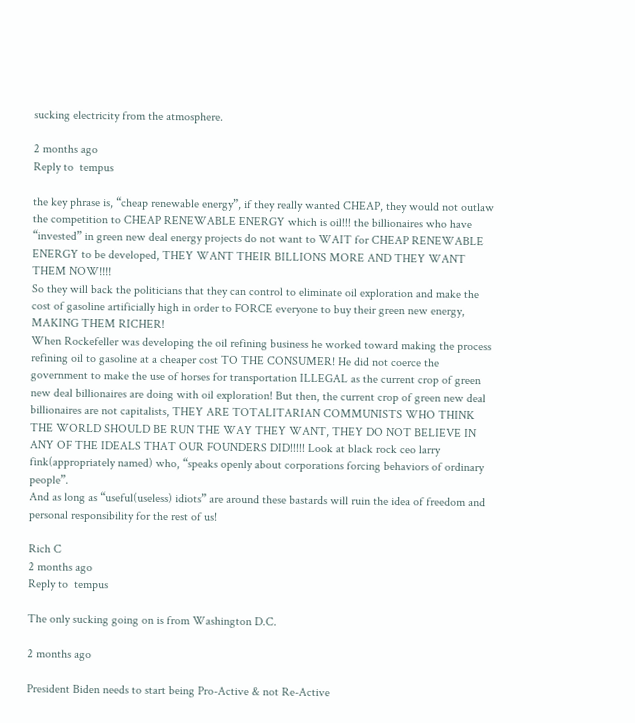sucking electricity from the atmosphere.

2 months ago
Reply to  tempus

the key phrase is, “cheap renewable energy”, if they really wanted CHEAP, they would not outlaw the competition to CHEAP RENEWABLE ENERGY which is oil!!! the billionaires who have “invested” in green new deal energy projects do not want to WAIT for CHEAP RENEWABLE ENERGY to be developed, THEY WANT THEIR BILLIONS MORE AND THEY WANT THEM NOW!!!!
So they will back the politicians that they can control to eliminate oil exploration and make the cost of gasoline artificially high in order to FORCE everyone to buy their green new energy, MAKING THEM RICHER!
When Rockefeller was developing the oil refining business he worked toward making the process refining oil to gasoline at a cheaper cost TO THE CONSUMER! He did not coerce the government to make the use of horses for transportation ILLEGAL as the current crop of green new deal billionaires are doing with oil exploration! But then, the current crop of green new deal billionaires are not capitalists, THEY ARE TOTALITARIAN COMMUNISTS WHO THINK THE WORLD SHOULD BE RUN THE WAY THEY WANT, THEY DO NOT BELIEVE IN ANY OF THE IDEALS THAT OUR FOUNDERS DID!!!!! Look at black rock ceo larry fink(appropriately named) who, “speaks openly about corporations forcing behaviors of ordinary people”.
And as long as “useful(useless) idiots” are around these bastards will ruin the idea of freedom and personal responsibility for the rest of us!

Rich C
2 months ago
Reply to  tempus

The only sucking going on is from Washington D.C.

2 months ago

President Biden needs to start being Pro-Active & not Re-Active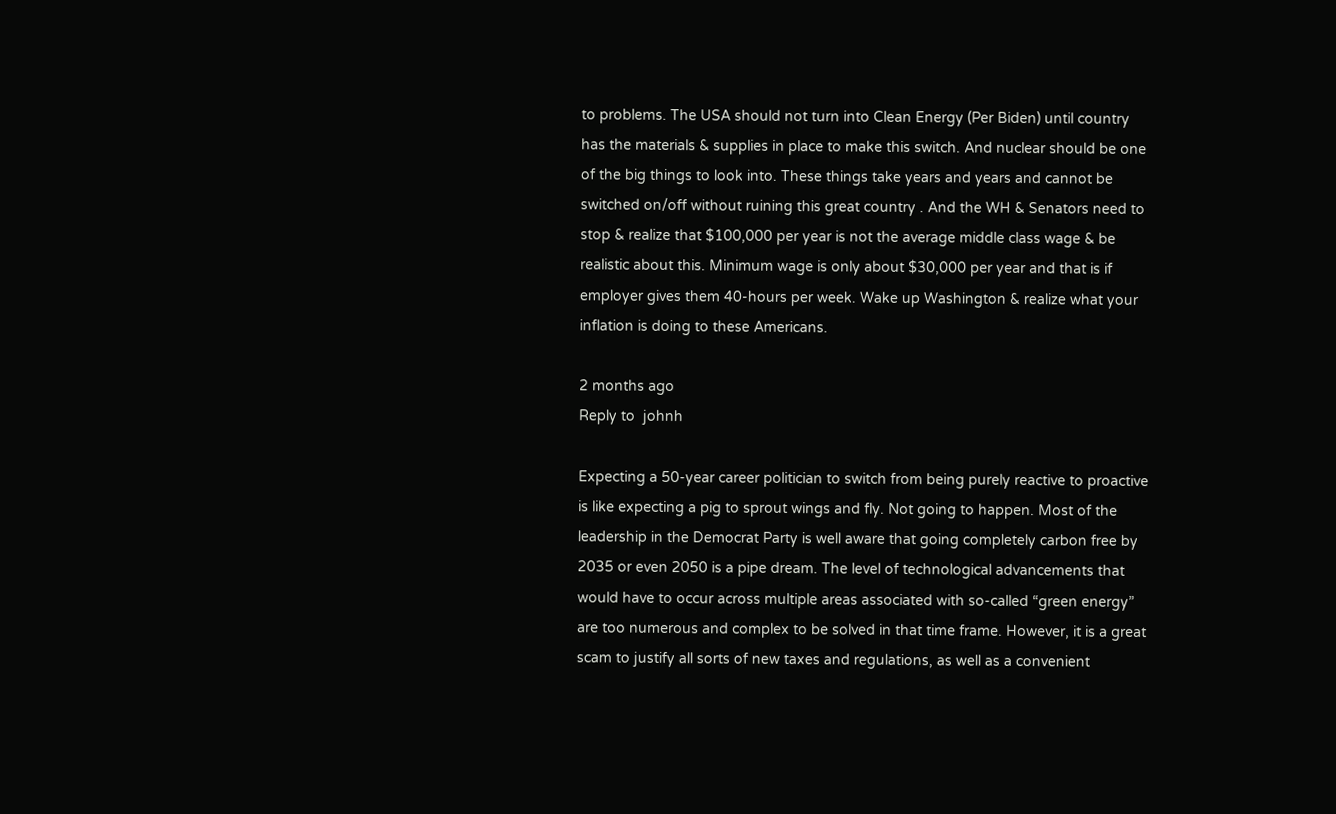to problems. The USA should not turn into Clean Energy (Per Biden) until country has the materials & supplies in place to make this switch. And nuclear should be one of the big things to look into. These things take years and years and cannot be switched on/off without ruining this great country . And the WH & Senators need to stop & realize that $100,000 per year is not the average middle class wage & be realistic about this. Minimum wage is only about $30,000 per year and that is if employer gives them 40-hours per week. Wake up Washington & realize what your inflation is doing to these Americans.

2 months ago
Reply to  johnh

Expecting a 50-year career politician to switch from being purely reactive to proactive is like expecting a pig to sprout wings and fly. Not going to happen. Most of the leadership in the Democrat Party is well aware that going completely carbon free by 2035 or even 2050 is a pipe dream. The level of technological advancements that would have to occur across multiple areas associated with so-called “green energy” are too numerous and complex to be solved in that time frame. However, it is a great scam to justify all sorts of new taxes and regulations, as well as a convenient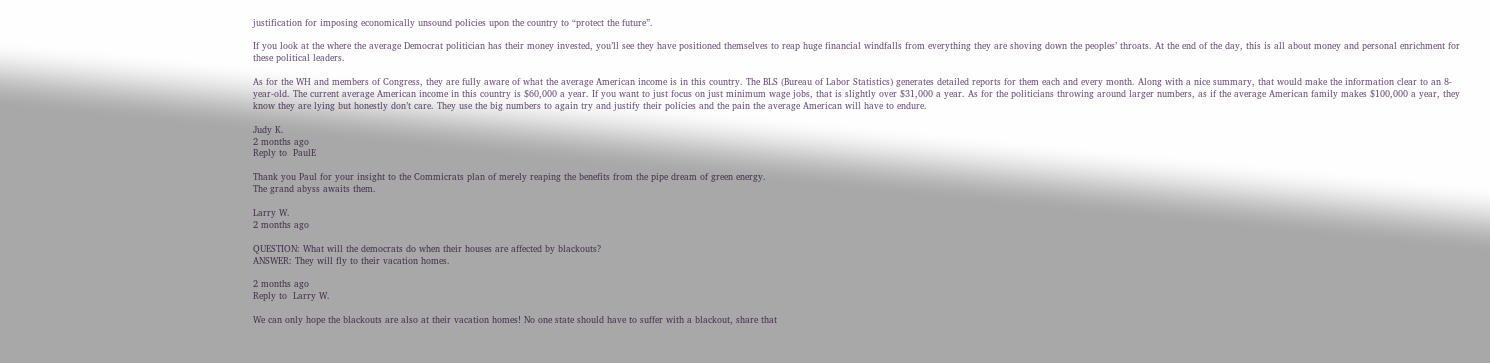justification for imposing economically unsound policies upon the country to “protect the future”.

If you look at the where the average Democrat politician has their money invested, you’ll see they have positioned themselves to reap huge financial windfalls from everything they are shoving down the peoples’ throats. At the end of the day, this is all about money and personal enrichment for these political leaders.

As for the WH and members of Congress, they are fully aware of what the average American income is in this country. The BLS (Bureau of Labor Statistics) generates detailed reports for them each and every month. Along with a nice summary, that would make the information clear to an 8-year-old. The current average American income in this country is $60,000 a year. If you want to just focus on just minimum wage jobs, that is slightly over $31,000 a year. As for the politicians throwing around larger numbers, as if the average American family makes $100,000 a year, they know they are lying but honestly don’t care. They use the big numbers to again try and justify their policies and the pain the average American will have to endure.

Judy K.
2 months ago
Reply to  PaulE

Thank you Paul for your insight to the Commicrats plan of merely reaping the benefits from the pipe dream of green energy.
The grand abyss awaits them.

Larry W.
2 months ago

QUESTION: What will the democrats do when their houses are affected by blackouts?
ANSWER: They will fly to their vacation homes.

2 months ago
Reply to  Larry W.

We can only hope the blackouts are also at their vacation homes! No one state should have to suffer with a blackout, share that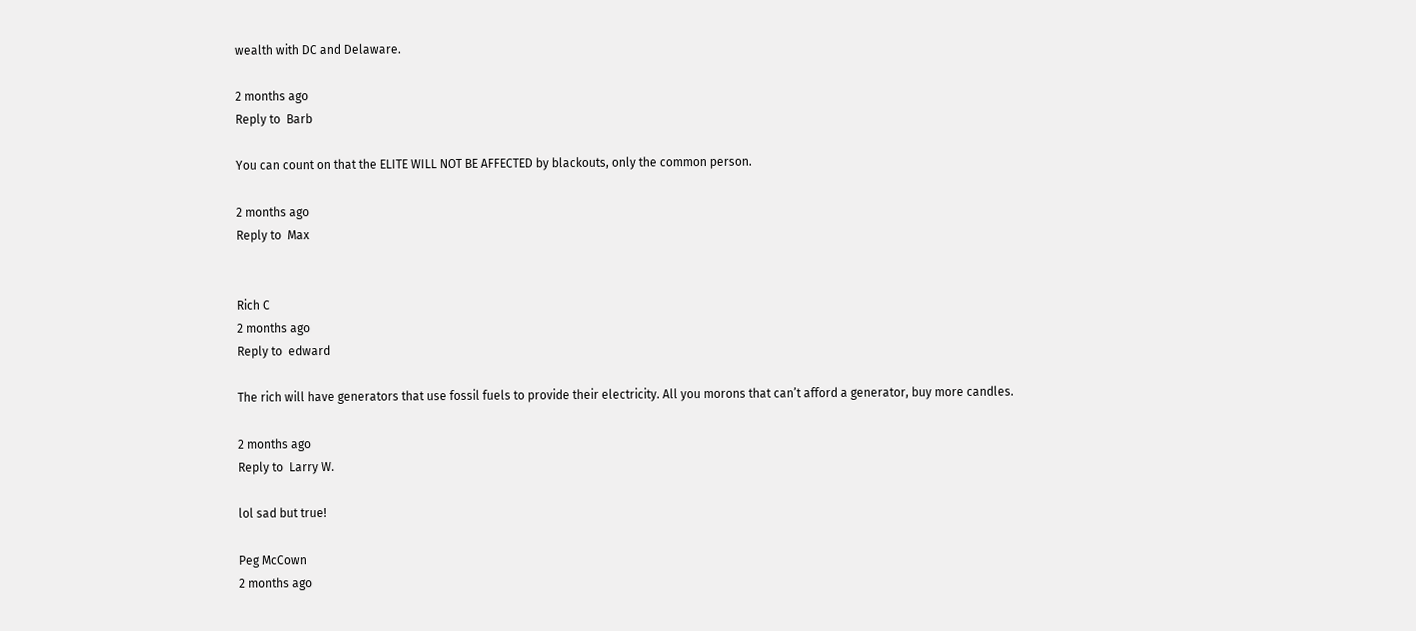wealth with DC and Delaware.

2 months ago
Reply to  Barb

You can count on that the ELITE WILL NOT BE AFFECTED by blackouts, only the common person.

2 months ago
Reply to  Max


Rich C
2 months ago
Reply to  edward

The rich will have generators that use fossil fuels to provide their electricity. All you morons that can’t afford a generator, buy more candles.

2 months ago
Reply to  Larry W.

lol sad but true!

Peg McCown
2 months ago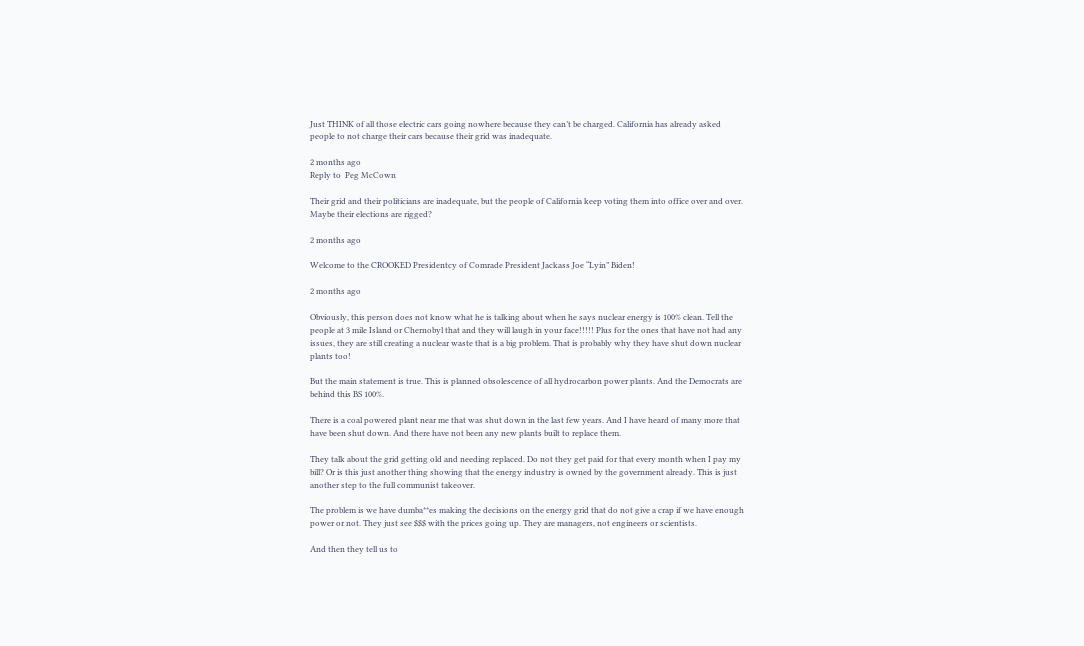Just THINK of all those electric cars going nowhere because they can’t be charged. California has already asked people to not charge their cars because their grid was inadequate.

2 months ago
Reply to  Peg McCown

Their grid and their politicians are inadequate, but the people of California keep voting them into office over and over. Maybe their elections are rigged?

2 months ago

Welcome to the CROOKED Presidentcy of Comrade President Jackass Joe “Lyin” Biden!

2 months ago

Obviously, this person does not know what he is talking about when he says nuclear energy is 100% clean. Tell the people at 3 mile Island or Chernobyl that and they will laugh in your face!!!!! Plus for the ones that have not had any issues, they are still creating a nuclear waste that is a big problem. That is probably why they have shut down nuclear plants too!

But the main statement is true. This is planned obsolescence of all hydrocarbon power plants. And the Democrats are behind this BS 100%.

There is a coal powered plant near me that was shut down in the last few years. And I have heard of many more that have been shut down. And there have not been any new plants built to replace them.

They talk about the grid getting old and needing replaced. Do not they get paid for that every month when I pay my bill? Or is this just another thing showing that the energy industry is owned by the government already. This is just another step to the full communist takeover.

The problem is we have dumba**es making the decisions on the energy grid that do not give a crap if we have enough power or not. They just see $$$ with the prices going up. They are managers, not engineers or scientists.

And then they tell us to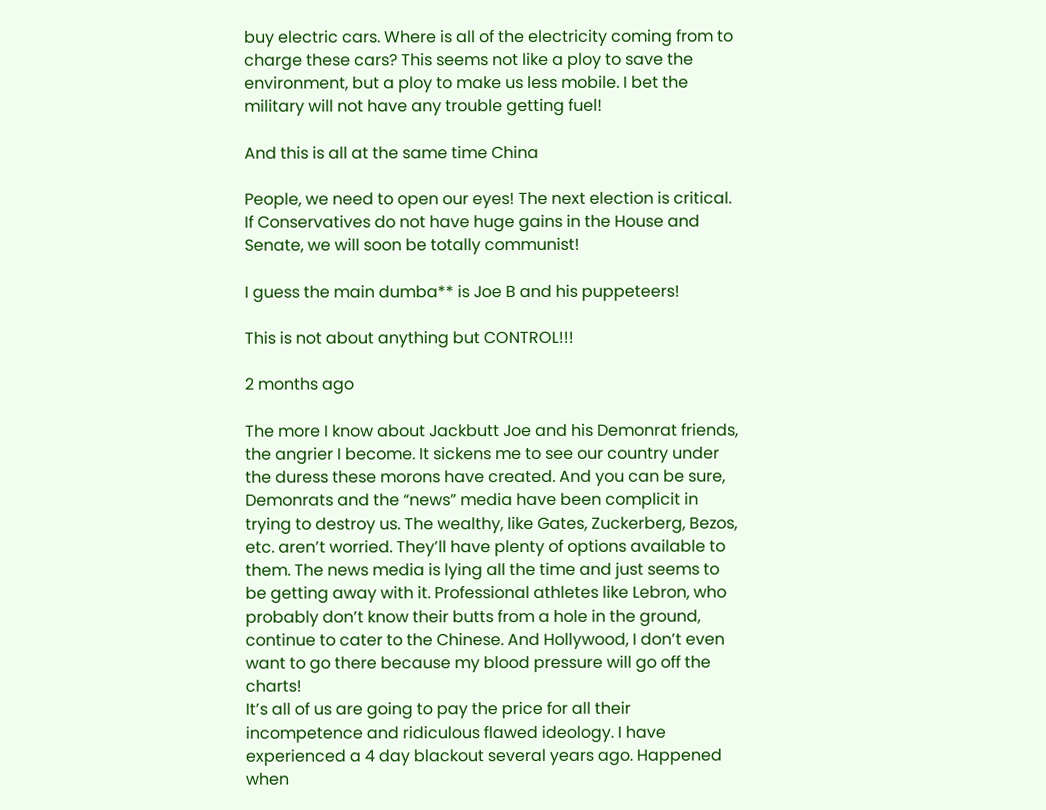buy electric cars. Where is all of the electricity coming from to charge these cars? This seems not like a ploy to save the environment, but a ploy to make us less mobile. I bet the military will not have any trouble getting fuel!

And this is all at the same time China

People, we need to open our eyes! The next election is critical. If Conservatives do not have huge gains in the House and Senate, we will soon be totally communist!

I guess the main dumba** is Joe B and his puppeteers!

This is not about anything but CONTROL!!!

2 months ago

The more I know about Jackbutt Joe and his Demonrat friends, the angrier I become. It sickens me to see our country under the duress these morons have created. And you can be sure, Demonrats and the “news” media have been complicit in trying to destroy us. The wealthy, like Gates, Zuckerberg, Bezos, etc. aren’t worried. They’ll have plenty of options available to them. The news media is lying all the time and just seems to be getting away with it. Professional athletes like Lebron, who probably don’t know their butts from a hole in the ground, continue to cater to the Chinese. And Hollywood, I don’t even want to go there because my blood pressure will go off the charts!
It’s all of us are going to pay the price for all their incompetence and ridiculous flawed ideology. I have experienced a 4 day blackout several years ago. Happened when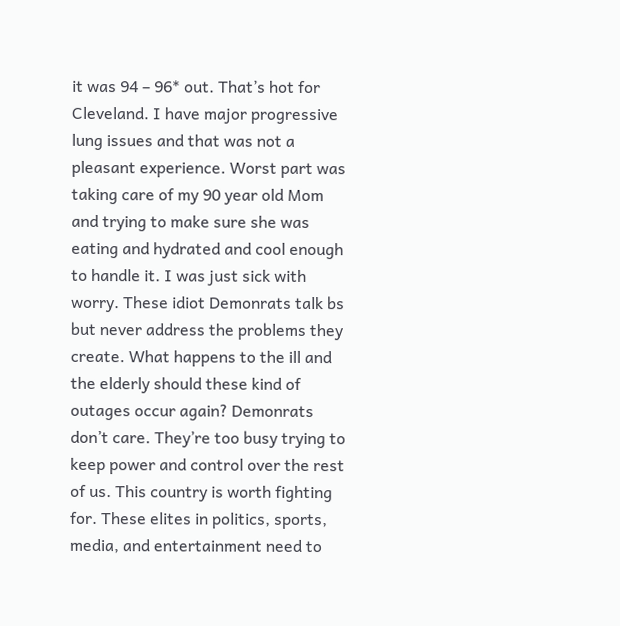it was 94 – 96* out. That’s hot for Cleveland. I have major progressive lung issues and that was not a pleasant experience. Worst part was taking care of my 90 year old Mom and trying to make sure she was eating and hydrated and cool enough to handle it. I was just sick with worry. These idiot Demonrats talk bs but never address the problems they create. What happens to the ill and the elderly should these kind of outages occur again? Demonrats don’t care. They’re too busy trying to keep power and control over the rest of us. This country is worth fighting for. These elites in politics, sports, media, and entertainment need to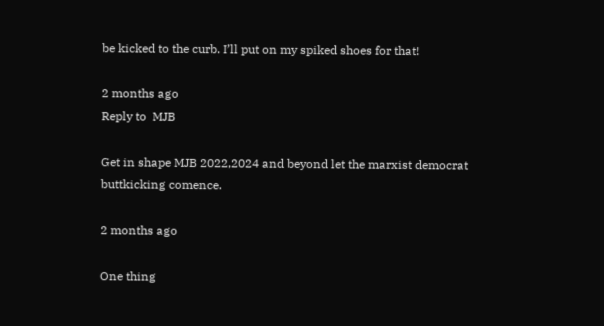be kicked to the curb. I’ll put on my spiked shoes for that!

2 months ago
Reply to  MJB

Get in shape MJB 2022,2024 and beyond let the marxist democrat buttkicking comence.

2 months ago

One thing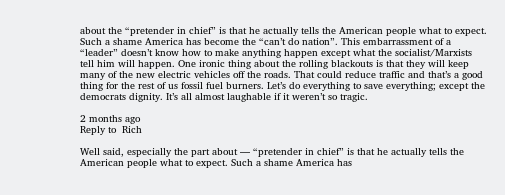about the “pretender in chief” is that he actually tells the American people what to expect. Such a shame America has become the “can’t do nation”. This embarrassment of a “leader” doesn’t know how to make anything happen except what the socialist/Marxists tell him will happen. One ironic thing about the rolling blackouts is that they will keep many of the new electric vehicles off the roads. That could reduce traffic and that’s a good thing for the rest of us fossil fuel burners. Let’s do everything to save everything; except the democrats dignity. It’s all almost laughable if it weren’t so tragic.

2 months ago
Reply to  Rich

Well said, especially the part about — “pretender in chief” is that he actually tells the American people what to expect. Such a shame America has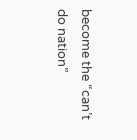become the “can’t do nation”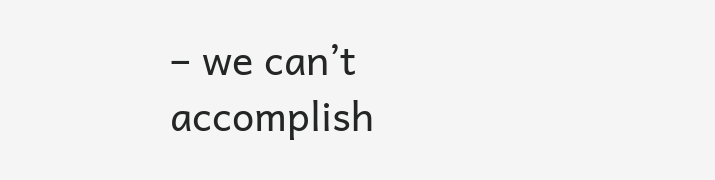– we can’t accomplish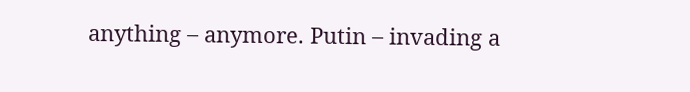anything – anymore. Putin – invading a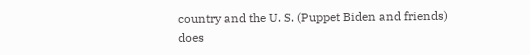country and the U. S. (Puppet Biden and friends) does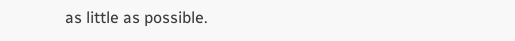as little as possible.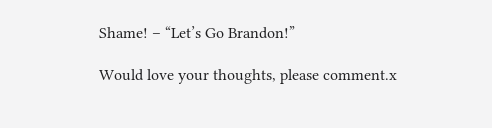Shame! – “Let’s Go Brandon!”

Would love your thoughts, please comment.x